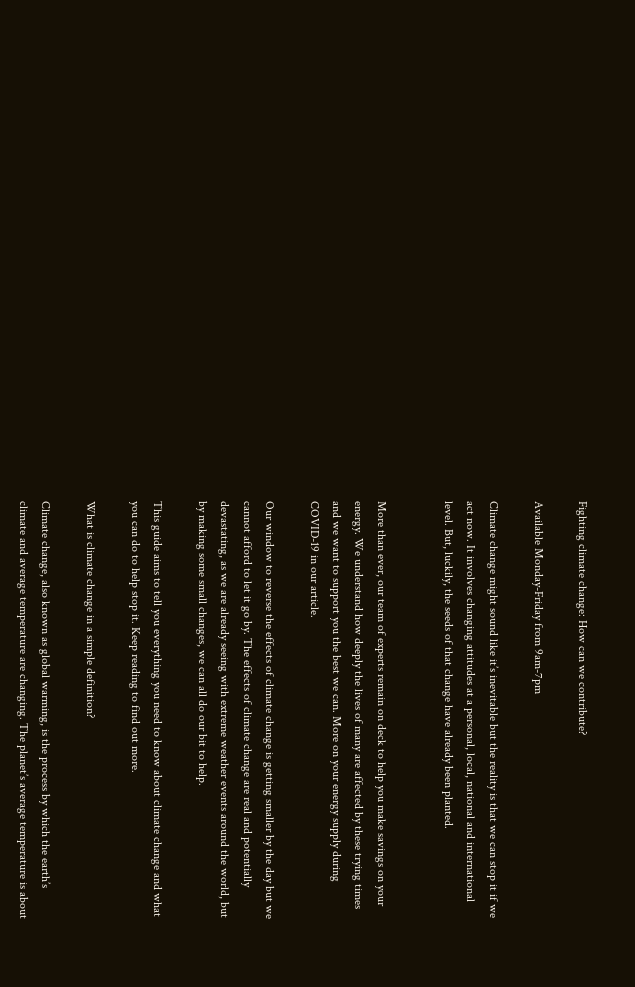Fighting climate change: How can we contribute?

Available Monday-Friday from 9am-7pm

Climate change might sound like it’s inevitable but the reality is that we can stop it if we act now. It involves changing attitudes at a personal, local, national and international level. But, luckily, the seeds of that change have already been planted.


More than ever, our team of experts remain on deck to help you make savings on your energy. We understand how deeply the lives of many are affected by these trying times and we want to support you the best we can. More on your energy supply during COVID-19 in our article.

Our window to reverse the effects of climate change is getting smaller by the day but we cannot afford to let it go by. The effects of climate change are real and potentially devastating, as we are already seeing with extreme weather events around the world, but by making some small changes, we can all do our bit to help.

This guide aims to tell you everything you need to know about climate change and what you can do to help stop it. Keep reading to find out more.

What is climate change in a simple definition?

Climate change, also known as global warming, is the process by which the earth’s climate and average temperature are changing. The planet’s average temperature is about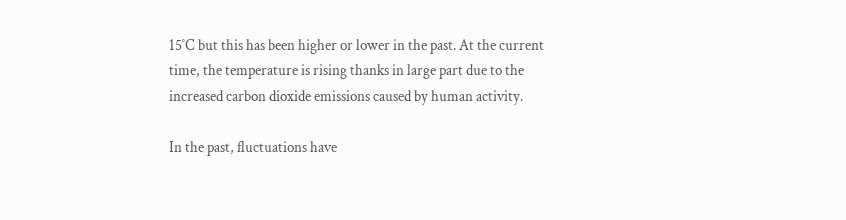15˚C but this has been higher or lower in the past. At the current time, the temperature is rising thanks in large part due to the increased carbon dioxide emissions caused by human activity.

In the past, fluctuations have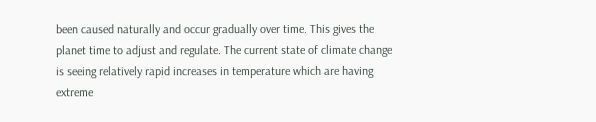been caused naturally and occur gradually over time. This gives the planet time to adjust and regulate. The current state of climate change is seeing relatively rapid increases in temperature which are having extreme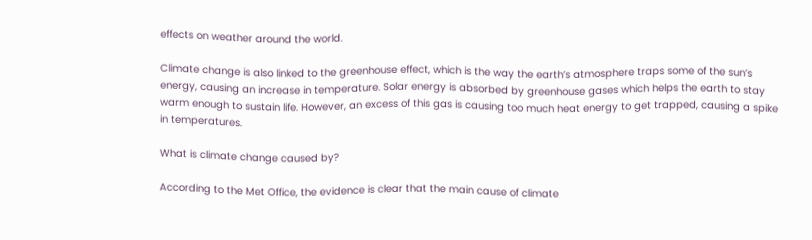effects on weather around the world.

Climate change is also linked to the greenhouse effect, which is the way the earth’s atmosphere traps some of the sun’s energy, causing an increase in temperature. Solar energy is absorbed by greenhouse gases which helps the earth to stay warm enough to sustain life. However, an excess of this gas is causing too much heat energy to get trapped, causing a spike in temperatures.

What is climate change caused by?

According to the Met Office, the evidence is clear that the main cause of climate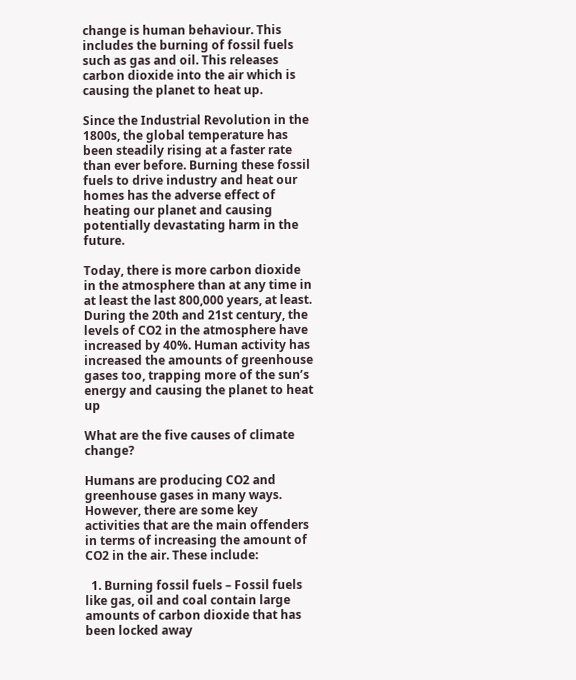change is human behaviour. This includes the burning of fossil fuels such as gas and oil. This releases carbon dioxide into the air which is causing the planet to heat up.

Since the Industrial Revolution in the 1800s, the global temperature has been steadily rising at a faster rate than ever before. Burning these fossil fuels to drive industry and heat our homes has the adverse effect of heating our planet and causing potentially devastating harm in the future.

Today, there is more carbon dioxide in the atmosphere than at any time in at least the last 800,000 years, at least. During the 20th and 21st century, the levels of CO2 in the atmosphere have increased by 40%. Human activity has increased the amounts of greenhouse gases too, trapping more of the sun’s energy and causing the planet to heat up

What are the five causes of climate change?

Humans are producing CO2 and greenhouse gases in many ways. However, there are some key activities that are the main offenders in terms of increasing the amount of CO2 in the air. These include:

  1. Burning fossil fuels – Fossil fuels like gas, oil and coal contain large amounts of carbon dioxide that has been locked away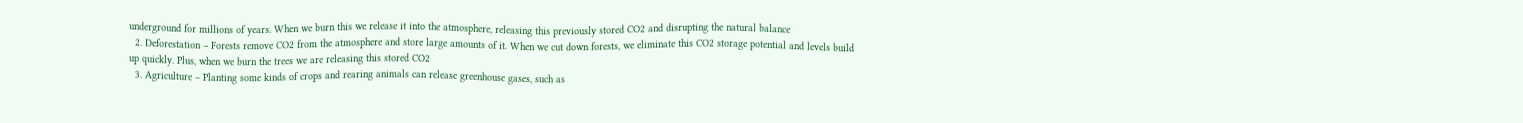underground for millions of years. When we burn this we release it into the atmosphere, releasing this previously stored CO2 and disrupting the natural balance
  2. Deforestation – Forests remove CO2 from the atmosphere and store large amounts of it. When we cut down forests, we eliminate this CO2 storage potential and levels build up quickly. Plus, when we burn the trees we are releasing this stored CO2
  3. Agriculture – Planting some kinds of crops and rearing animals can release greenhouse gases, such as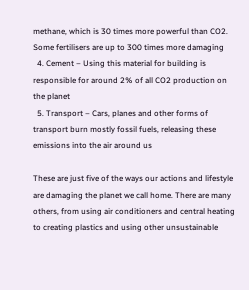methane, which is 30 times more powerful than CO2. Some fertilisers are up to 300 times more damaging
  4. Cement – Using this material for building is responsible for around 2% of all CO2 production on the planet
  5. Transport – Cars, planes and other forms of transport burn mostly fossil fuels, releasing these emissions into the air around us

These are just five of the ways our actions and lifestyle are damaging the planet we call home. There are many others, from using air conditioners and central heating to creating plastics and using other unsustainable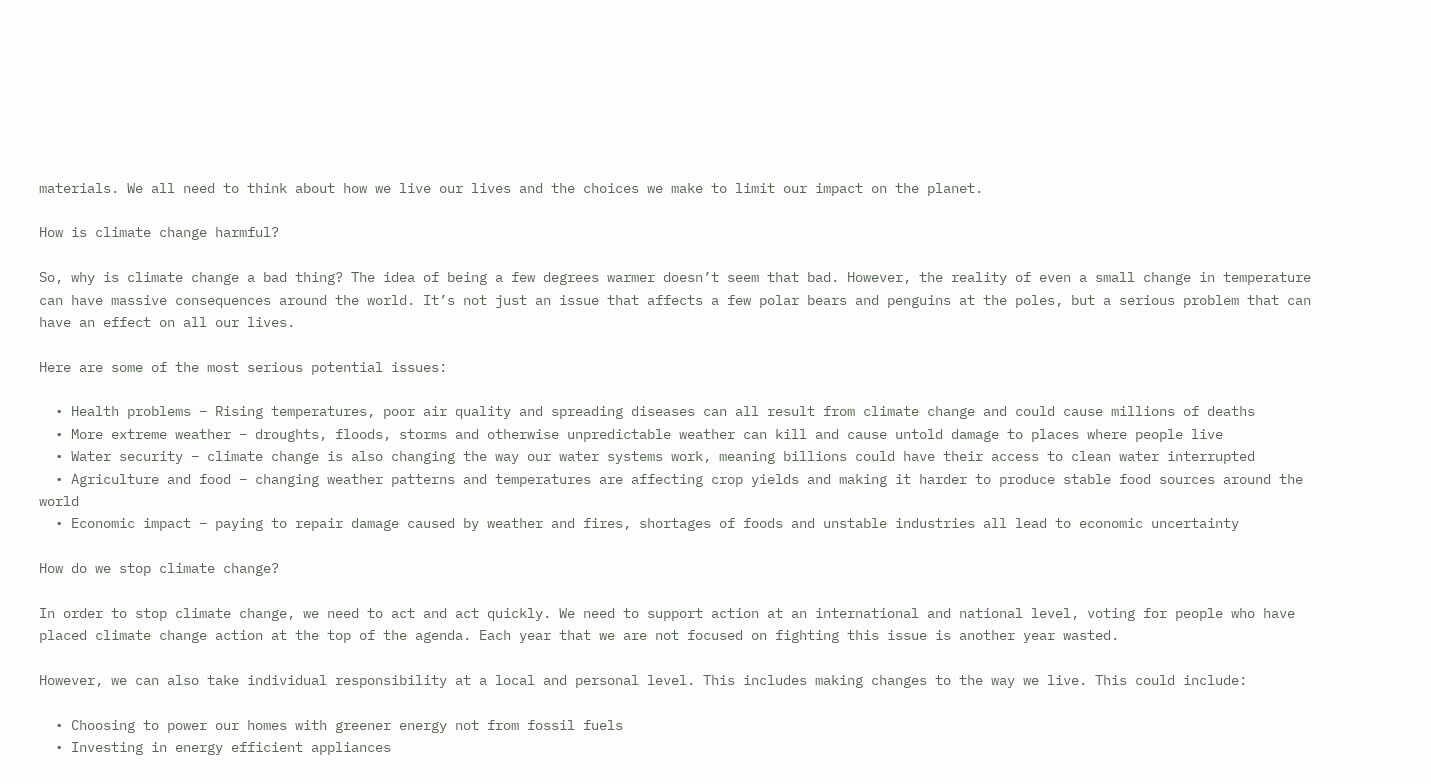materials. We all need to think about how we live our lives and the choices we make to limit our impact on the planet.

How is climate change harmful?

So, why is climate change a bad thing? The idea of being a few degrees warmer doesn’t seem that bad. However, the reality of even a small change in temperature can have massive consequences around the world. It’s not just an issue that affects a few polar bears and penguins at the poles, but a serious problem that can have an effect on all our lives.

Here are some of the most serious potential issues:

  • Health problems – Rising temperatures, poor air quality and spreading diseases can all result from climate change and could cause millions of deaths
  • More extreme weather – droughts, floods, storms and otherwise unpredictable weather can kill and cause untold damage to places where people live
  • Water security – climate change is also changing the way our water systems work, meaning billions could have their access to clean water interrupted
  • Agriculture and food – changing weather patterns and temperatures are affecting crop yields and making it harder to produce stable food sources around the world
  • Economic impact – paying to repair damage caused by weather and fires, shortages of foods and unstable industries all lead to economic uncertainty

How do we stop climate change?

In order to stop climate change, we need to act and act quickly. We need to support action at an international and national level, voting for people who have placed climate change action at the top of the agenda. Each year that we are not focused on fighting this issue is another year wasted.

However, we can also take individual responsibility at a local and personal level. This includes making changes to the way we live. This could include:

  • Choosing to power our homes with greener energy not from fossil fuels
  • Investing in energy efficient appliances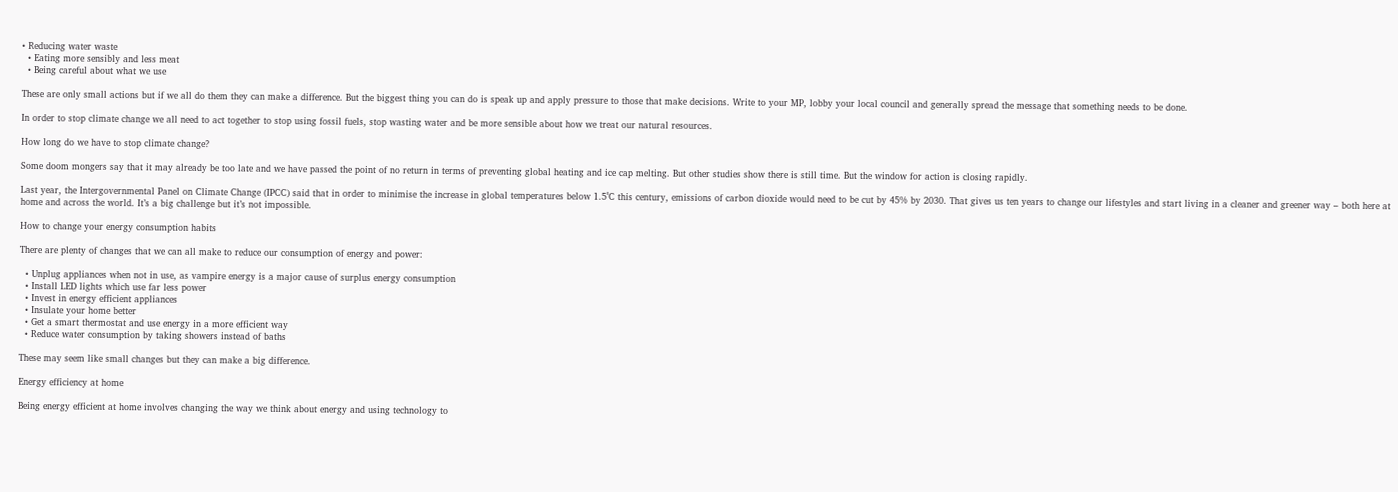• Reducing water waste
  • Eating more sensibly and less meat
  • Being careful about what we use

These are only small actions but if we all do them they can make a difference. But the biggest thing you can do is speak up and apply pressure to those that make decisions. Write to your MP, lobby your local council and generally spread the message that something needs to be done.

In order to stop climate change we all need to act together to stop using fossil fuels, stop wasting water and be more sensible about how we treat our natural resources.

How long do we have to stop climate change?

Some doom mongers say that it may already be too late and we have passed the point of no return in terms of preventing global heating and ice cap melting. But other studies show there is still time. But the window for action is closing rapidly.

Last year, the Intergovernmental Panel on Climate Change (IPCC) said that in order to minimise the increase in global temperatures below 1.5˚C this century, emissions of carbon dioxide would need to be cut by 45% by 2030. That gives us ten years to change our lifestyles and start living in a cleaner and greener way – both here at home and across the world. It’s a big challenge but it’s not impossible.

How to change your energy consumption habits

There are plenty of changes that we can all make to reduce our consumption of energy and power:

  • Unplug appliances when not in use, as vampire energy is a major cause of surplus energy consumption
  • Install LED lights which use far less power
  • Invest in energy efficient appliances
  • Insulate your home better
  • Get a smart thermostat and use energy in a more efficient way
  • Reduce water consumption by taking showers instead of baths

These may seem like small changes but they can make a big difference.

Energy efficiency at home

Being energy efficient at home involves changing the way we think about energy and using technology to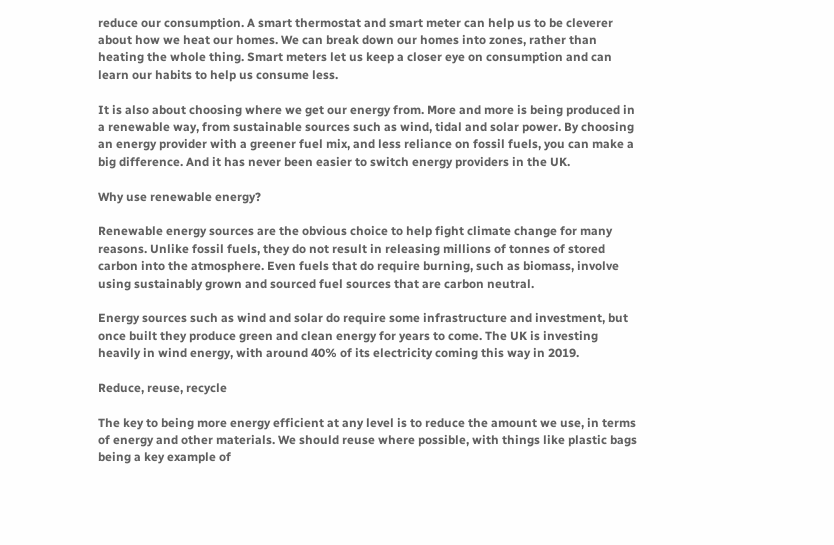reduce our consumption. A smart thermostat and smart meter can help us to be cleverer about how we heat our homes. We can break down our homes into zones, rather than heating the whole thing. Smart meters let us keep a closer eye on consumption and can learn our habits to help us consume less.

It is also about choosing where we get our energy from. More and more is being produced in a renewable way, from sustainable sources such as wind, tidal and solar power. By choosing an energy provider with a greener fuel mix, and less reliance on fossil fuels, you can make a big difference. And it has never been easier to switch energy providers in the UK.

Why use renewable energy?

Renewable energy sources are the obvious choice to help fight climate change for many reasons. Unlike fossil fuels, they do not result in releasing millions of tonnes of stored carbon into the atmosphere. Even fuels that do require burning, such as biomass, involve using sustainably grown and sourced fuel sources that are carbon neutral.

Energy sources such as wind and solar do require some infrastructure and investment, but once built they produce green and clean energy for years to come. The UK is investing heavily in wind energy, with around 40% of its electricity coming this way in 2019.

Reduce, reuse, recycle

The key to being more energy efficient at any level is to reduce the amount we use, in terms of energy and other materials. We should reuse where possible, with things like plastic bags being a key example of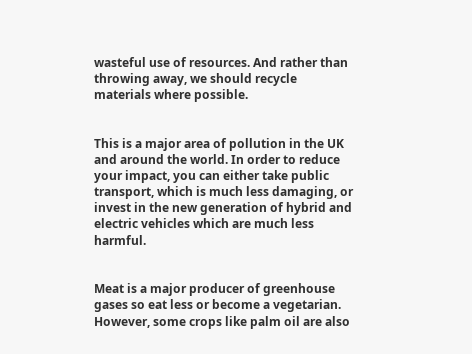wasteful use of resources. And rather than throwing away, we should recycle materials where possible.


This is a major area of pollution in the UK and around the world. In order to reduce your impact, you can either take public transport, which is much less damaging, or invest in the new generation of hybrid and electric vehicles which are much less harmful.


Meat is a major producer of greenhouse gases so eat less or become a vegetarian. However, some crops like palm oil are also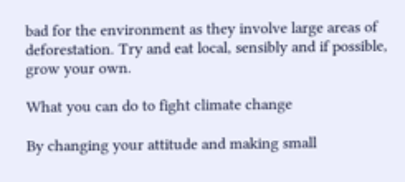bad for the environment as they involve large areas of deforestation. Try and eat local, sensibly and if possible, grow your own.

What you can do to fight climate change

By changing your attitude and making small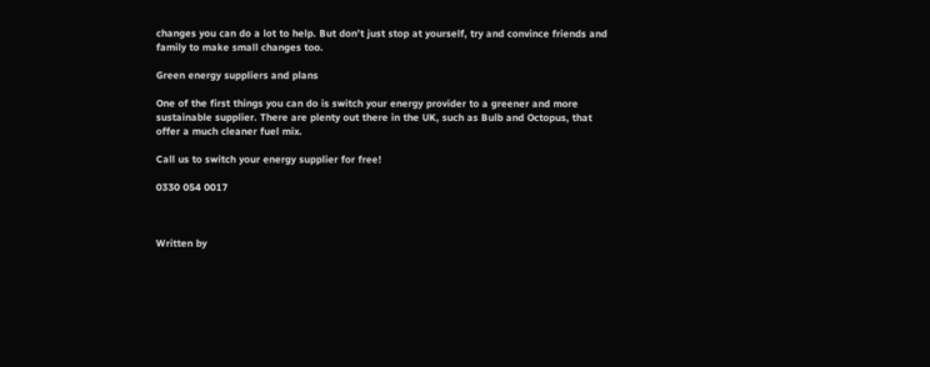changes you can do a lot to help. But don’t just stop at yourself, try and convince friends and family to make small changes too.

Green energy suppliers and plans

One of the first things you can do is switch your energy provider to a greener and more sustainable supplier. There are plenty out there in the UK, such as Bulb and Octopus, that offer a much cleaner fuel mix.

Call us to switch your energy supplier for free!

0330 054 0017



Written by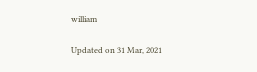william

Updated on 31 Mar, 2021